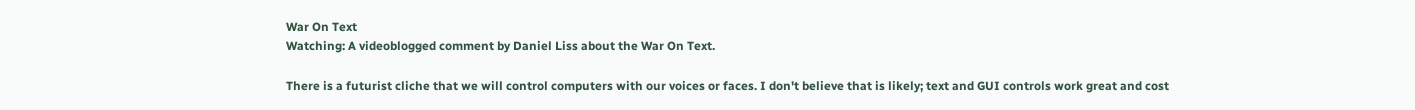War On Text
Watching: A videoblogged comment by Daniel Liss about the War On Text.

There is a futurist cliche that we will control computers with our voices or faces. I don't believe that is likely; text and GUI controls work great and cost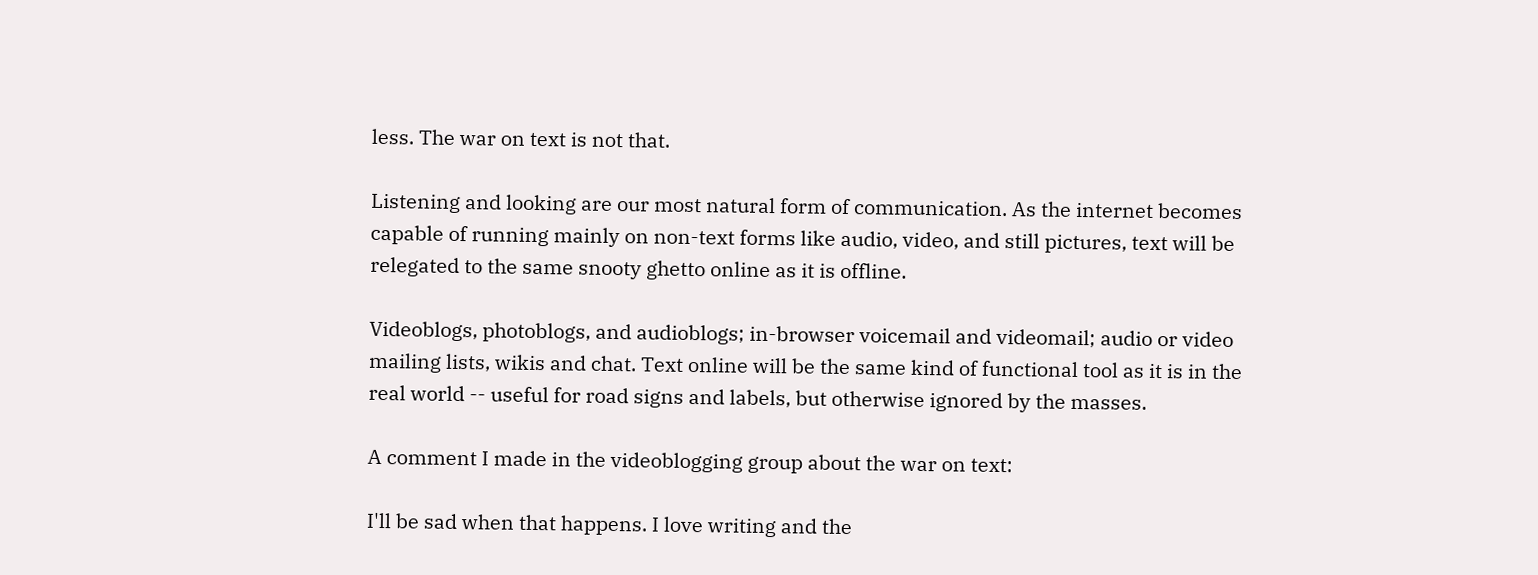less. The war on text is not that.

Listening and looking are our most natural form of communication. As the internet becomes capable of running mainly on non-text forms like audio, video, and still pictures, text will be relegated to the same snooty ghetto online as it is offline.

Videoblogs, photoblogs, and audioblogs; in-browser voicemail and videomail; audio or video mailing lists, wikis and chat. Text online will be the same kind of functional tool as it is in the real world -- useful for road signs and labels, but otherwise ignored by the masses.

A comment I made in the videoblogging group about the war on text:

I'll be sad when that happens. I love writing and the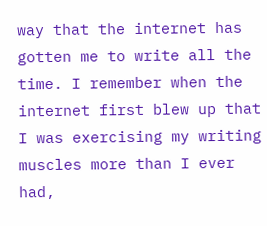way that the internet has gotten me to write all the time. I remember when the internet first blew up that I was exercising my writing muscles more than I ever had,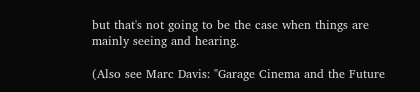but that's not going to be the case when things are mainly seeing and hearing.

(Also see Marc Davis: "Garage Cinema and the Future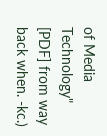of Media Technology" [PDF] from way back when. -kc.)